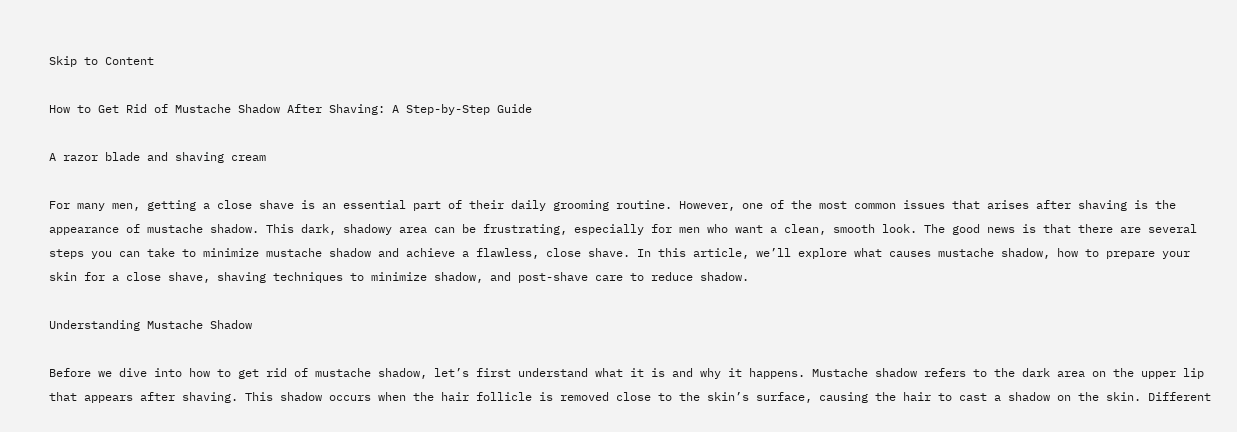Skip to Content

How to Get Rid of Mustache Shadow After Shaving: A Step-by-Step Guide

A razor blade and shaving cream

For many men, getting a close shave is an essential part of their daily grooming routine. However, one of the most common issues that arises after shaving is the appearance of mustache shadow. This dark, shadowy area can be frustrating, especially for men who want a clean, smooth look. The good news is that there are several steps you can take to minimize mustache shadow and achieve a flawless, close shave. In this article, we’ll explore what causes mustache shadow, how to prepare your skin for a close shave, shaving techniques to minimize shadow, and post-shave care to reduce shadow.

Understanding Mustache Shadow

Before we dive into how to get rid of mustache shadow, let’s first understand what it is and why it happens. Mustache shadow refers to the dark area on the upper lip that appears after shaving. This shadow occurs when the hair follicle is removed close to the skin’s surface, causing the hair to cast a shadow on the skin. Different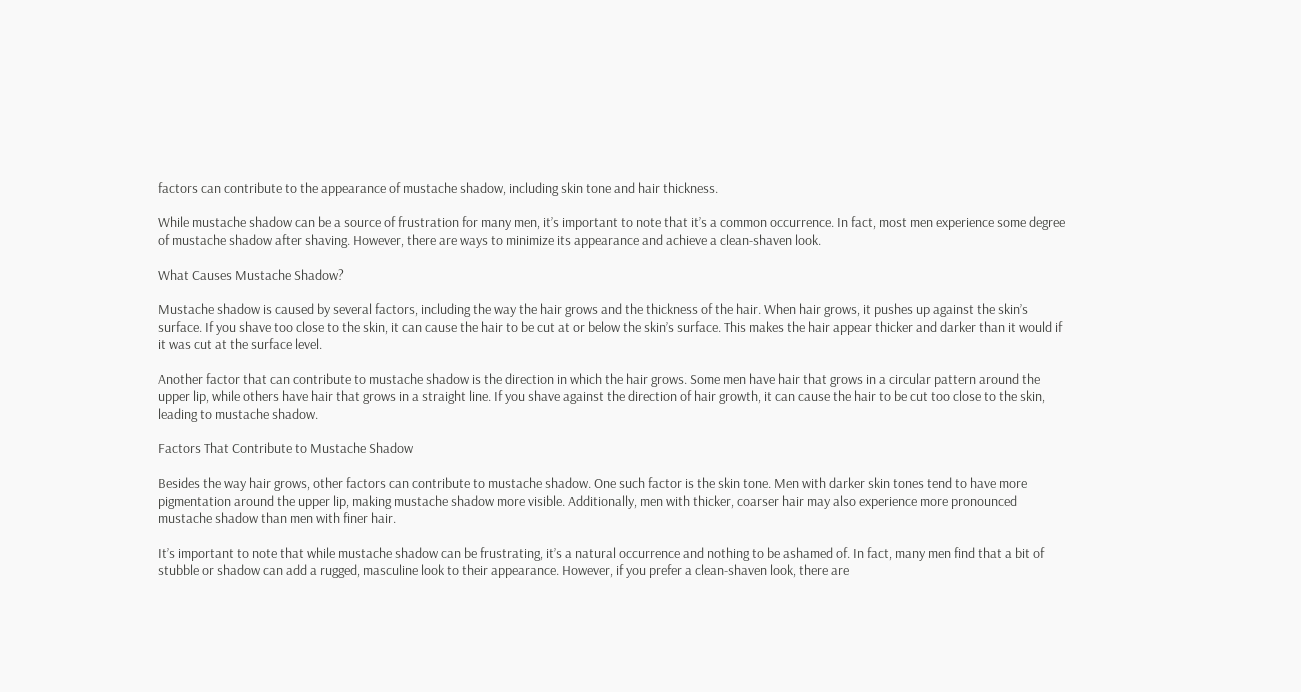factors can contribute to the appearance of mustache shadow, including skin tone and hair thickness.

While mustache shadow can be a source of frustration for many men, it’s important to note that it’s a common occurrence. In fact, most men experience some degree of mustache shadow after shaving. However, there are ways to minimize its appearance and achieve a clean-shaven look.

What Causes Mustache Shadow?

Mustache shadow is caused by several factors, including the way the hair grows and the thickness of the hair. When hair grows, it pushes up against the skin’s surface. If you shave too close to the skin, it can cause the hair to be cut at or below the skin’s surface. This makes the hair appear thicker and darker than it would if it was cut at the surface level.

Another factor that can contribute to mustache shadow is the direction in which the hair grows. Some men have hair that grows in a circular pattern around the upper lip, while others have hair that grows in a straight line. If you shave against the direction of hair growth, it can cause the hair to be cut too close to the skin, leading to mustache shadow.

Factors That Contribute to Mustache Shadow

Besides the way hair grows, other factors can contribute to mustache shadow. One such factor is the skin tone. Men with darker skin tones tend to have more pigmentation around the upper lip, making mustache shadow more visible. Additionally, men with thicker, coarser hair may also experience more pronounced mustache shadow than men with finer hair.

It’s important to note that while mustache shadow can be frustrating, it’s a natural occurrence and nothing to be ashamed of. In fact, many men find that a bit of stubble or shadow can add a rugged, masculine look to their appearance. However, if you prefer a clean-shaven look, there are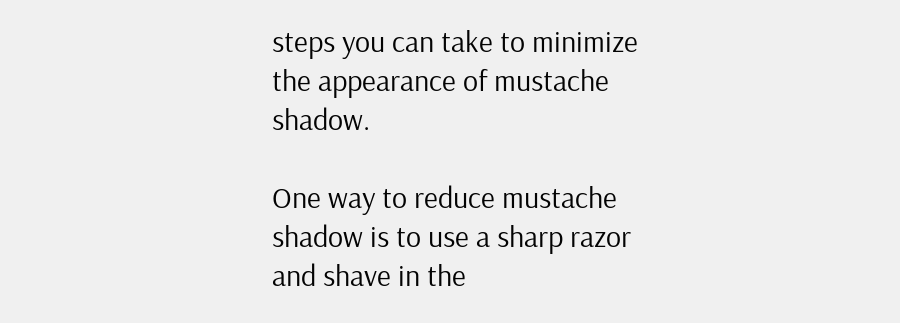steps you can take to minimize the appearance of mustache shadow.

One way to reduce mustache shadow is to use a sharp razor and shave in the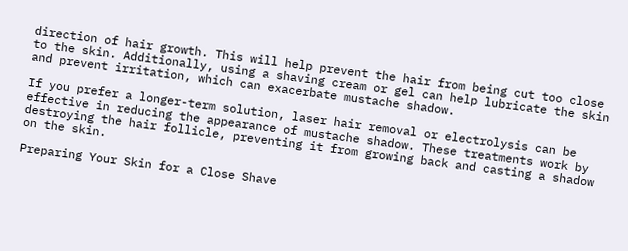direction of hair growth. This will help prevent the hair from being cut too close to the skin. Additionally, using a shaving cream or gel can help lubricate the skin and prevent irritation, which can exacerbate mustache shadow.

If you prefer a longer-term solution, laser hair removal or electrolysis can be effective in reducing the appearance of mustache shadow. These treatments work by destroying the hair follicle, preventing it from growing back and casting a shadow on the skin.

Preparing Your Skin for a Close Shave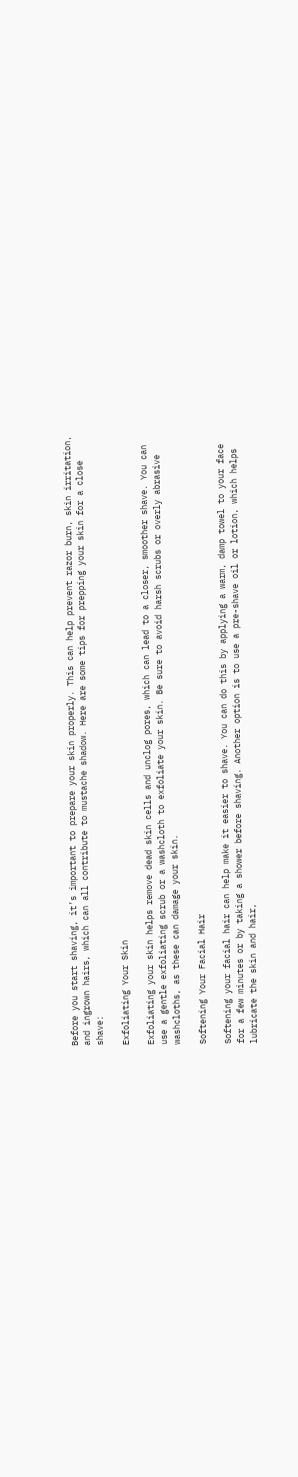Before you start shaving, it’s important to prepare your skin properly. This can help prevent razor burn, skin irritation, and ingrown hairs, which can all contribute to mustache shadow. Here are some tips for prepping your skin for a close shave:

Exfoliating Your Skin

Exfoliating your skin helps remove dead skin cells and unclog pores, which can lead to a closer, smoother shave. You can use a gentle exfoliating scrub or a washcloth to exfoliate your skin. Be sure to avoid harsh scrubs or overly abrasive washcloths, as these can damage your skin.

Softening Your Facial Hair

Softening your facial hair can help make it easier to shave. You can do this by applying a warm, damp towel to your face for a few minutes or by taking a shower before shaving. Another option is to use a pre-shave oil or lotion, which helps lubricate the skin and hair,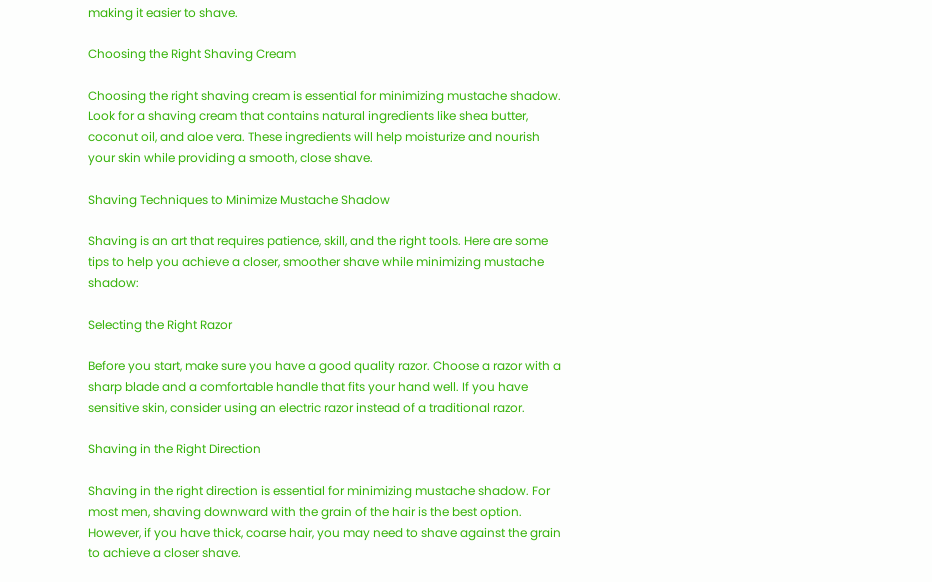making it easier to shave.

Choosing the Right Shaving Cream

Choosing the right shaving cream is essential for minimizing mustache shadow. Look for a shaving cream that contains natural ingredients like shea butter, coconut oil, and aloe vera. These ingredients will help moisturize and nourish your skin while providing a smooth, close shave.

Shaving Techniques to Minimize Mustache Shadow

Shaving is an art that requires patience, skill, and the right tools. Here are some tips to help you achieve a closer, smoother shave while minimizing mustache shadow:

Selecting the Right Razor

Before you start, make sure you have a good quality razor. Choose a razor with a sharp blade and a comfortable handle that fits your hand well. If you have sensitive skin, consider using an electric razor instead of a traditional razor.

Shaving in the Right Direction

Shaving in the right direction is essential for minimizing mustache shadow. For most men, shaving downward with the grain of the hair is the best option. However, if you have thick, coarse hair, you may need to shave against the grain to achieve a closer shave.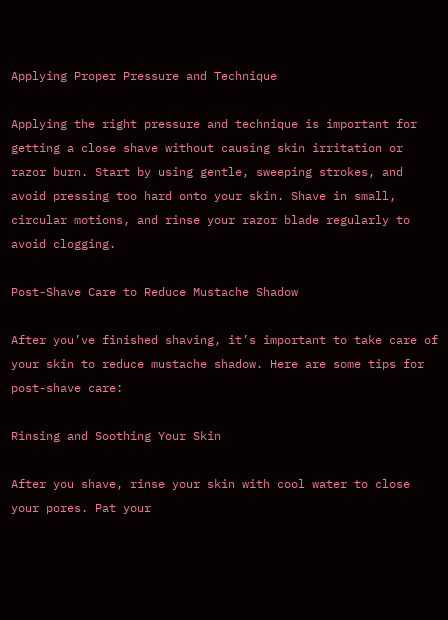Applying Proper Pressure and Technique

Applying the right pressure and technique is important for getting a close shave without causing skin irritation or razor burn. Start by using gentle, sweeping strokes, and avoid pressing too hard onto your skin. Shave in small, circular motions, and rinse your razor blade regularly to avoid clogging.

Post-Shave Care to Reduce Mustache Shadow

After you’ve finished shaving, it’s important to take care of your skin to reduce mustache shadow. Here are some tips for post-shave care:

Rinsing and Soothing Your Skin

After you shave, rinse your skin with cool water to close your pores. Pat your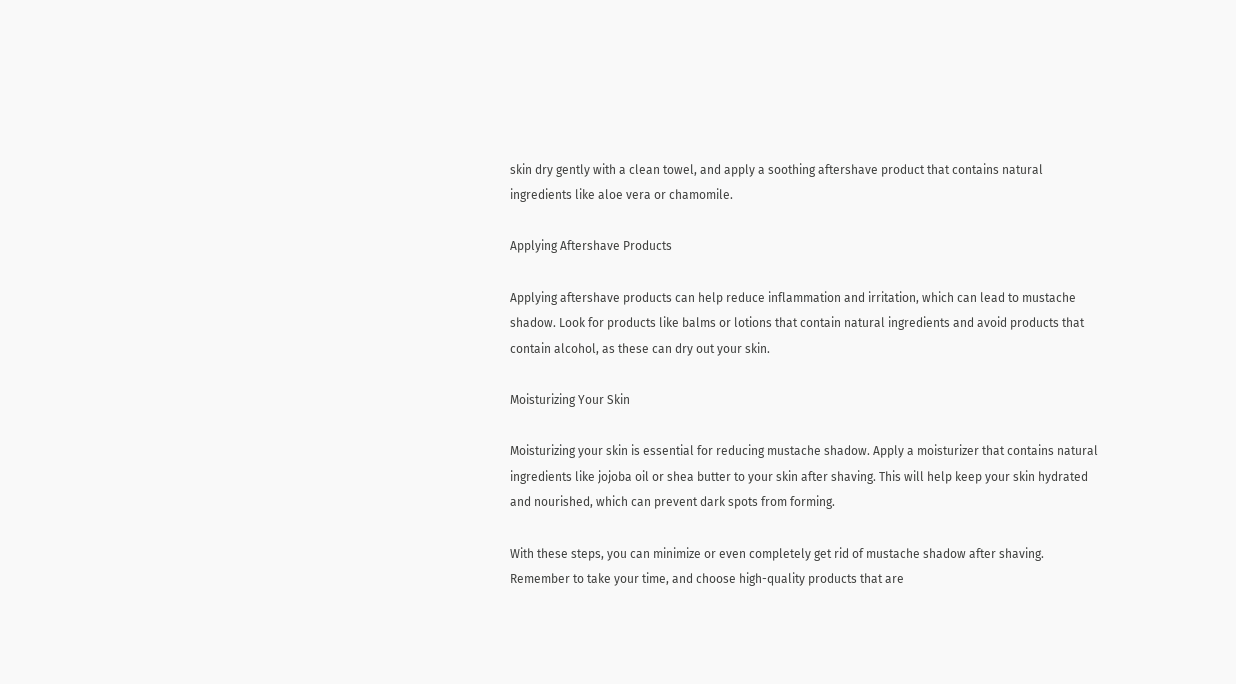skin dry gently with a clean towel, and apply a soothing aftershave product that contains natural ingredients like aloe vera or chamomile.

Applying Aftershave Products

Applying aftershave products can help reduce inflammation and irritation, which can lead to mustache shadow. Look for products like balms or lotions that contain natural ingredients and avoid products that contain alcohol, as these can dry out your skin.

Moisturizing Your Skin

Moisturizing your skin is essential for reducing mustache shadow. Apply a moisturizer that contains natural ingredients like jojoba oil or shea butter to your skin after shaving. This will help keep your skin hydrated and nourished, which can prevent dark spots from forming.

With these steps, you can minimize or even completely get rid of mustache shadow after shaving. Remember to take your time, and choose high-quality products that are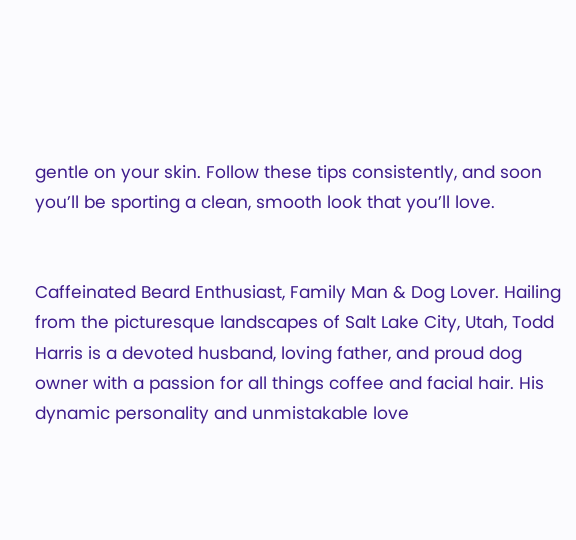gentle on your skin. Follow these tips consistently, and soon you’ll be sporting a clean, smooth look that you’ll love.


Caffeinated Beard Enthusiast, Family Man & Dog Lover. Hailing from the picturesque landscapes of Salt Lake City, Utah, Todd Harris is a devoted husband, loving father, and proud dog owner with a passion for all things coffee and facial hair. His dynamic personality and unmistakable love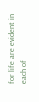for life are evident in each of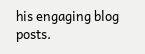his engaging blog posts.